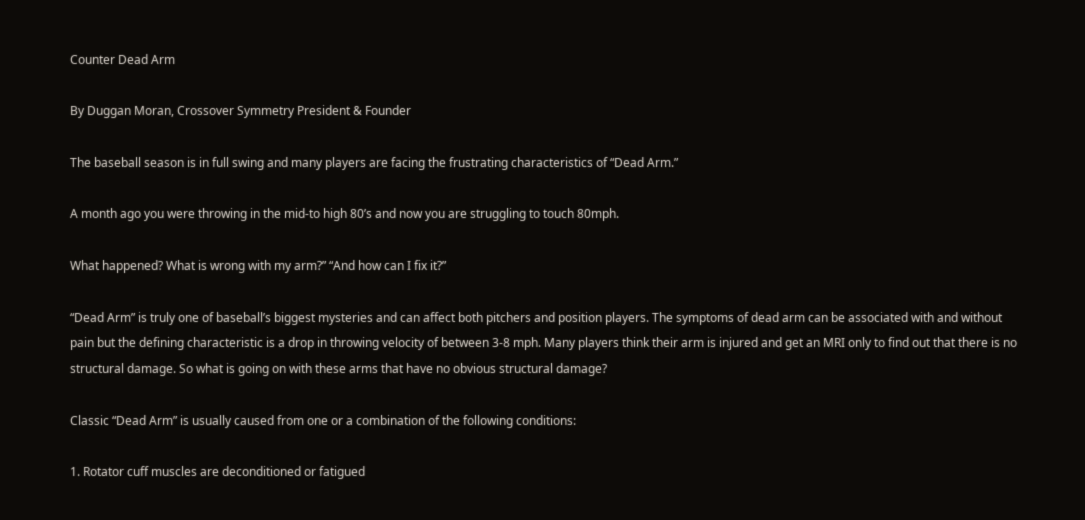Counter Dead Arm

By Duggan Moran, Crossover Symmetry President & Founder

The baseball season is in full swing and many players are facing the frustrating characteristics of “Dead Arm.”

A month ago you were throwing in the mid-to high 80’s and now you are struggling to touch 80mph.

What happened? What is wrong with my arm?” “And how can I fix it?”

“Dead Arm” is truly one of baseball’s biggest mysteries and can affect both pitchers and position players. The symptoms of dead arm can be associated with and without pain but the defining characteristic is a drop in throwing velocity of between 3-8 mph. Many players think their arm is injured and get an MRI only to find out that there is no structural damage. So what is going on with these arms that have no obvious structural damage?

Classic “Dead Arm” is usually caused from one or a combination of the following conditions:

1. Rotator cuff muscles are deconditioned or fatigued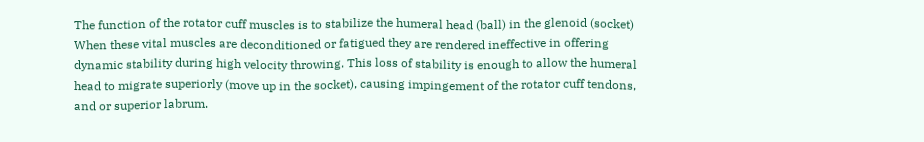The function of the rotator cuff muscles is to stabilize the humeral head (ball) in the glenoid (socket) When these vital muscles are deconditioned or fatigued they are rendered ineffective in offering dynamic stability during high velocity throwing. This loss of stability is enough to allow the humeral head to migrate superiorly (move up in the socket), causing impingement of the rotator cuff tendons, and or superior labrum.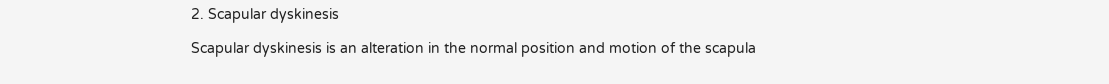2. Scapular dyskinesis

Scapular dyskinesis is an alteration in the normal position and motion of the scapula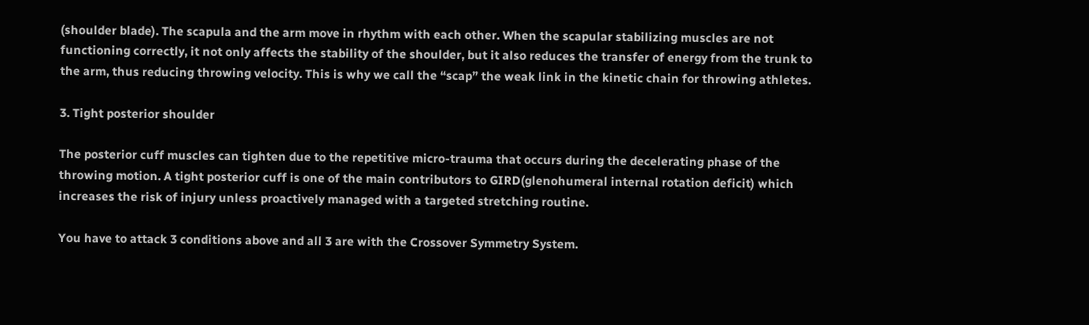(shoulder blade). The scapula and the arm move in rhythm with each other. When the scapular stabilizing muscles are not functioning correctly, it not only affects the stability of the shoulder, but it also reduces the transfer of energy from the trunk to the arm, thus reducing throwing velocity. This is why we call the “scap” the weak link in the kinetic chain for throwing athletes.

3. Tight posterior shoulder

The posterior cuff muscles can tighten due to the repetitive micro-trauma that occurs during the decelerating phase of the throwing motion. A tight posterior cuff is one of the main contributors to GIRD(glenohumeral internal rotation deficit) which increases the risk of injury unless proactively managed with a targeted stretching routine.

You have to attack 3 conditions above and all 3 are with the Crossover Symmetry System.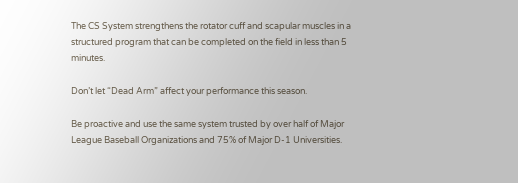The CS System strengthens the rotator cuff and scapular muscles in a structured program that can be completed on the field in less than 5 minutes.

Don’t let “Dead Arm” affect your performance this season.

Be proactive and use the same system trusted by over half of Major League Baseball Organizations and 75% of Major D-1 Universities.